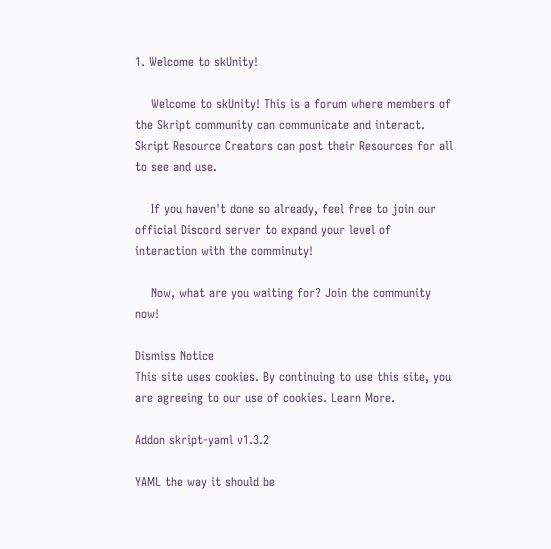1. Welcome to skUnity!

    Welcome to skUnity! This is a forum where members of the Skript community can communicate and interact. Skript Resource Creators can post their Resources for all to see and use.

    If you haven't done so already, feel free to join our official Discord server to expand your level of interaction with the comminuty!

    Now, what are you waiting for? Join the community now!

Dismiss Notice
This site uses cookies. By continuing to use this site, you are agreeing to our use of cookies. Learn More.

Addon skript-yaml v1.3.2

YAML the way it should be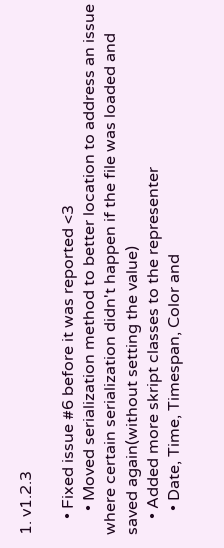1. v1.2.3

    • Fixed issue #6 before it was reported <3
      • Moved serialization method to better location to address an issue where certain serialization didn't happen if the file was loaded and saved again(without setting the value)
    • Added more skript classes to the representer
      • Date, Time, Timespan, Color and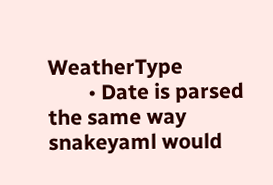WeatherType
        • Date is parsed the same way snakeyaml would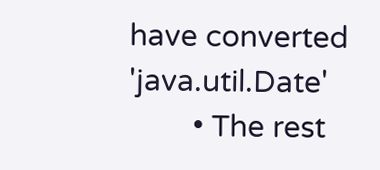have converted 'java.util.Date'
        • The rest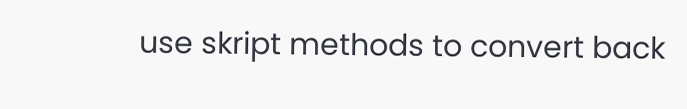use skript methods to convert back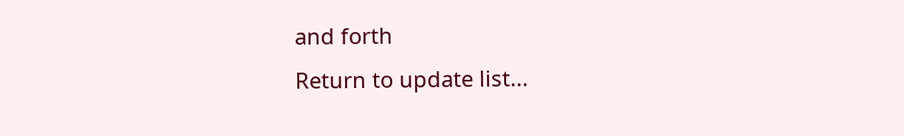and forth
Return to update list...